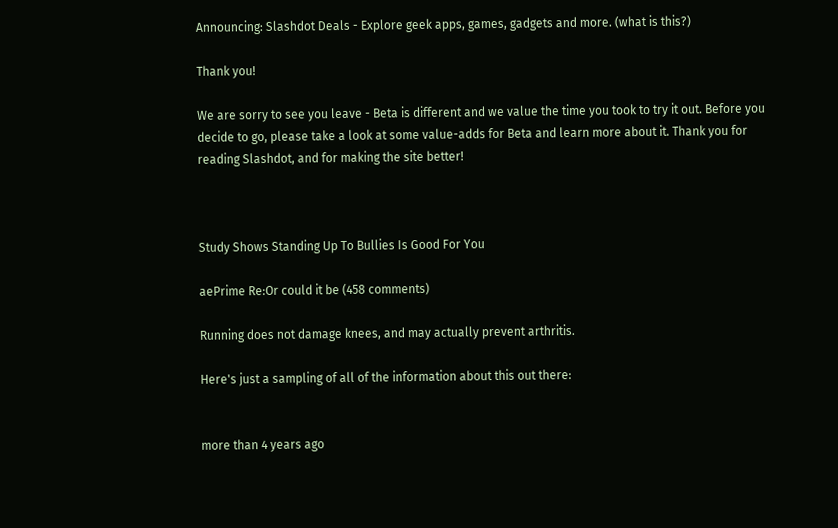Announcing: Slashdot Deals - Explore geek apps, games, gadgets and more. (what is this?)

Thank you!

We are sorry to see you leave - Beta is different and we value the time you took to try it out. Before you decide to go, please take a look at some value-adds for Beta and learn more about it. Thank you for reading Slashdot, and for making the site better!



Study Shows Standing Up To Bullies Is Good For You

aePrime Re:Or could it be (458 comments)

Running does not damage knees, and may actually prevent arthritis.

Here's just a sampling of all of the information about this out there:


more than 4 years ago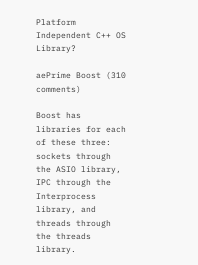Platform Independent C++ OS Library?

aePrime Boost (310 comments)

Boost has libraries for each of these three: sockets through the ASIO library, IPC through the Interprocess library, and threads through the threads library.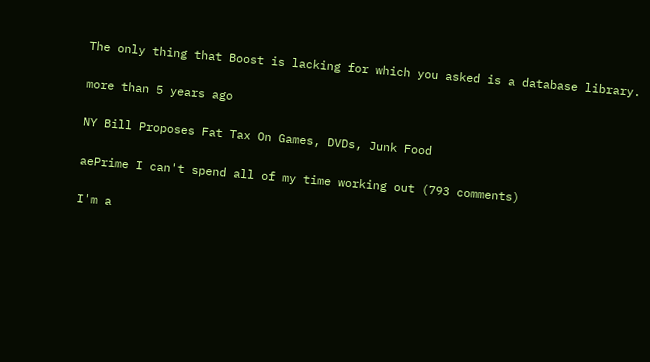The only thing that Boost is lacking for which you asked is a database library.

more than 5 years ago

NY Bill Proposes Fat Tax On Games, DVDs, Junk Food

aePrime I can't spend all of my time working out (793 comments)

I'm a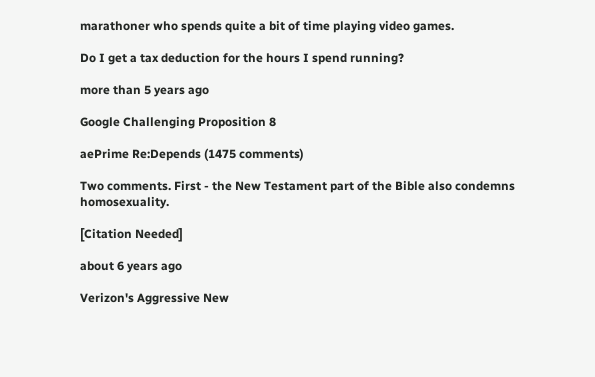marathoner who spends quite a bit of time playing video games.

Do I get a tax deduction for the hours I spend running?

more than 5 years ago

Google Challenging Proposition 8

aePrime Re:Depends (1475 comments)

Two comments. First - the New Testament part of the Bible also condemns homosexuality.

[Citation Needed]

about 6 years ago

Verizon's Aggressive New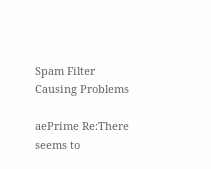Spam Filter Causing Problems

aePrime Re:There seems to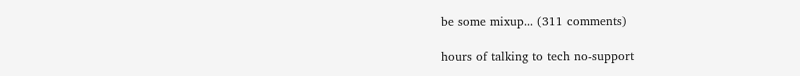be some mixup... (311 comments)

hours of talking to tech no-support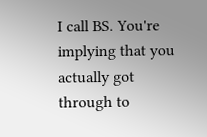I call BS. You're implying that you actually got through to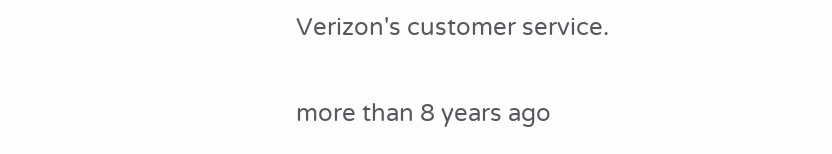Verizon's customer service.

more than 8 years ago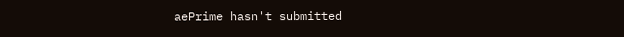aePrime hasn't submitted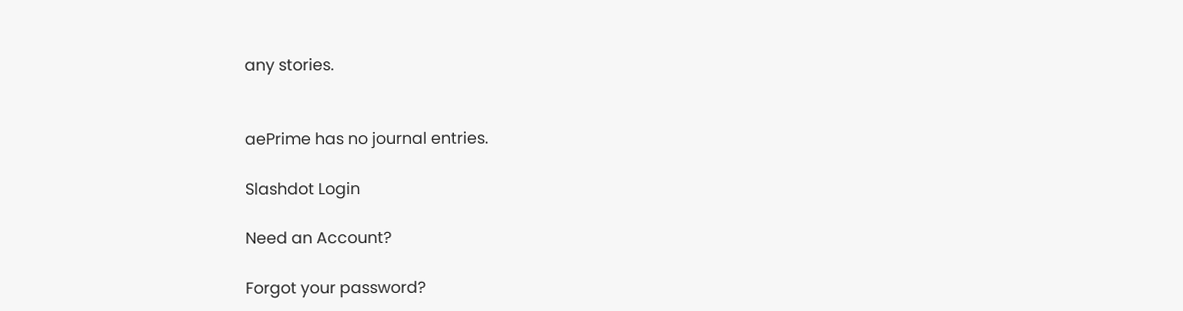any stories.


aePrime has no journal entries.

Slashdot Login

Need an Account?

Forgot your password?